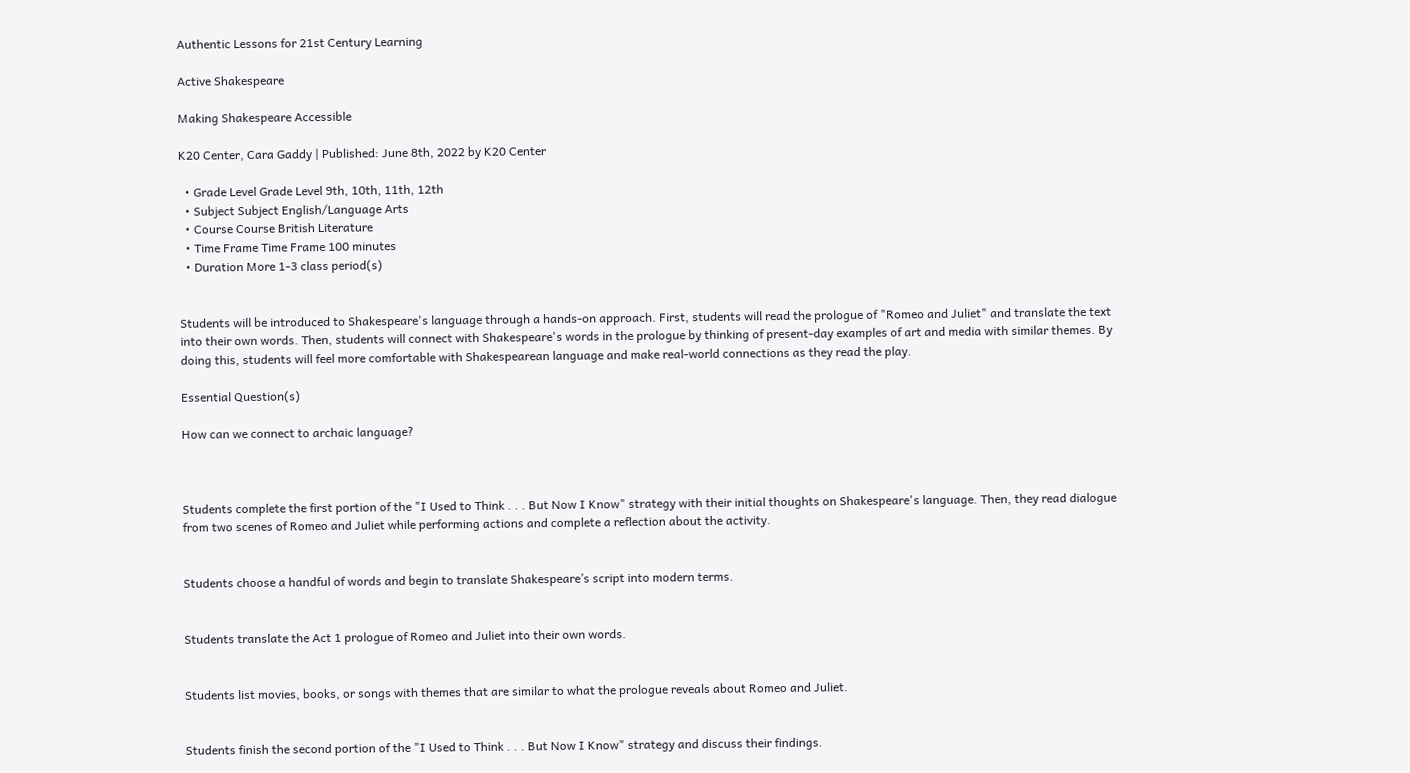Authentic Lessons for 21st Century Learning

Active Shakespeare

Making Shakespeare Accessible

K20 Center, Cara Gaddy | Published: June 8th, 2022 by K20 Center

  • Grade Level Grade Level 9th, 10th, 11th, 12th
  • Subject Subject English/Language Arts
  • Course Course British Literature
  • Time Frame Time Frame 100 minutes
  • Duration More 1-3 class period(s)


Students will be introduced to Shakespeare's language through a hands-on approach. First, students will read the prologue of "Romeo and Juliet" and translate the text into their own words. Then, students will connect with Shakespeare's words in the prologue by thinking of present-day examples of art and media with similar themes. By doing this, students will feel more comfortable with Shakespearean language and make real-world connections as they read the play.

Essential Question(s)

How can we connect to archaic language?



Students complete the first portion of the "I Used to Think . . . But Now I Know" strategy with their initial thoughts on Shakespeare's language. Then, they read dialogue from two scenes of Romeo and Juliet while performing actions and complete a reflection about the activity.


Students choose a handful of words and begin to translate Shakespeare’s script into modern terms.


Students translate the Act 1 prologue of Romeo and Juliet into their own words.


Students list movies, books, or songs with themes that are similar to what the prologue reveals about Romeo and Juliet.


Students finish the second portion of the "I Used to Think . . . But Now I Know" strategy and discuss their findings.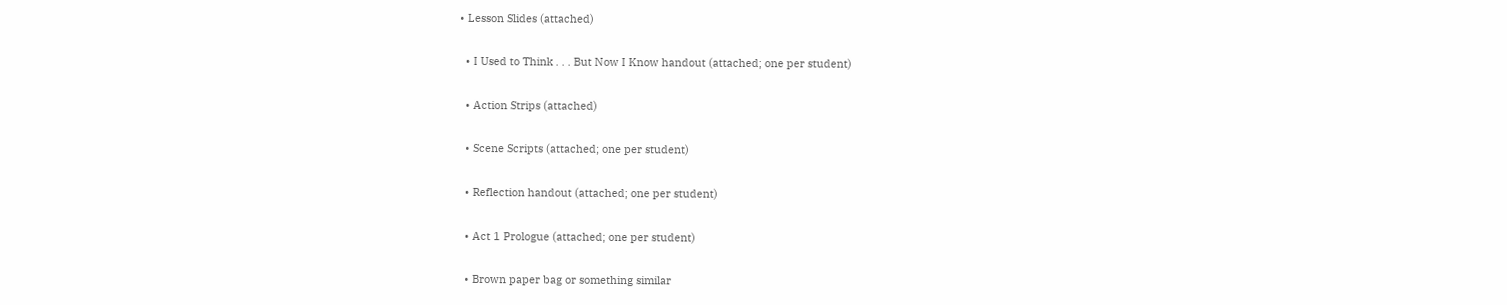• Lesson Slides (attached)

  • I Used to Think . . . But Now I Know handout (attached; one per student)

  • Action Strips (attached)

  • Scene Scripts (attached; one per student)

  • Reflection handout (attached; one per student)

  • Act 1 Prologue (attached; one per student)

  • Brown paper bag or something similar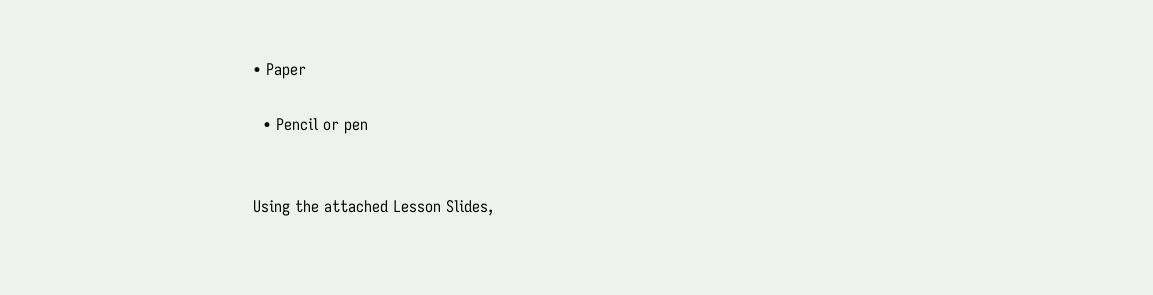• Paper

  • Pencil or pen


Using the attached Lesson Slides,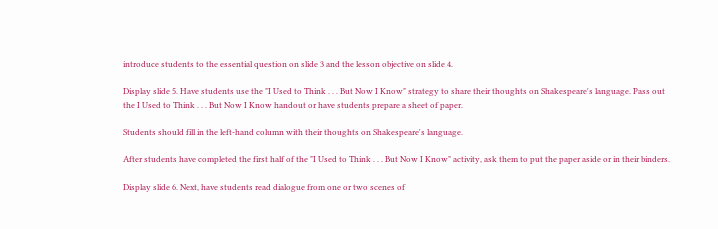introduce students to the essential question on slide 3 and the lesson objective on slide 4.

Display slide 5. Have students use the "I Used to Think . . . But Now I Know" strategy to share their thoughts on Shakespeare's language. Pass out the I Used to Think . . . But Now I Know handout or have students prepare a sheet of paper.

Students should fill in the left-hand column with their thoughts on Shakespeare's language.

After students have completed the first half of the "I Used to Think . . . But Now I Know" activity, ask them to put the paper aside or in their binders.

Display slide 6. Next, have students read dialogue from one or two scenes of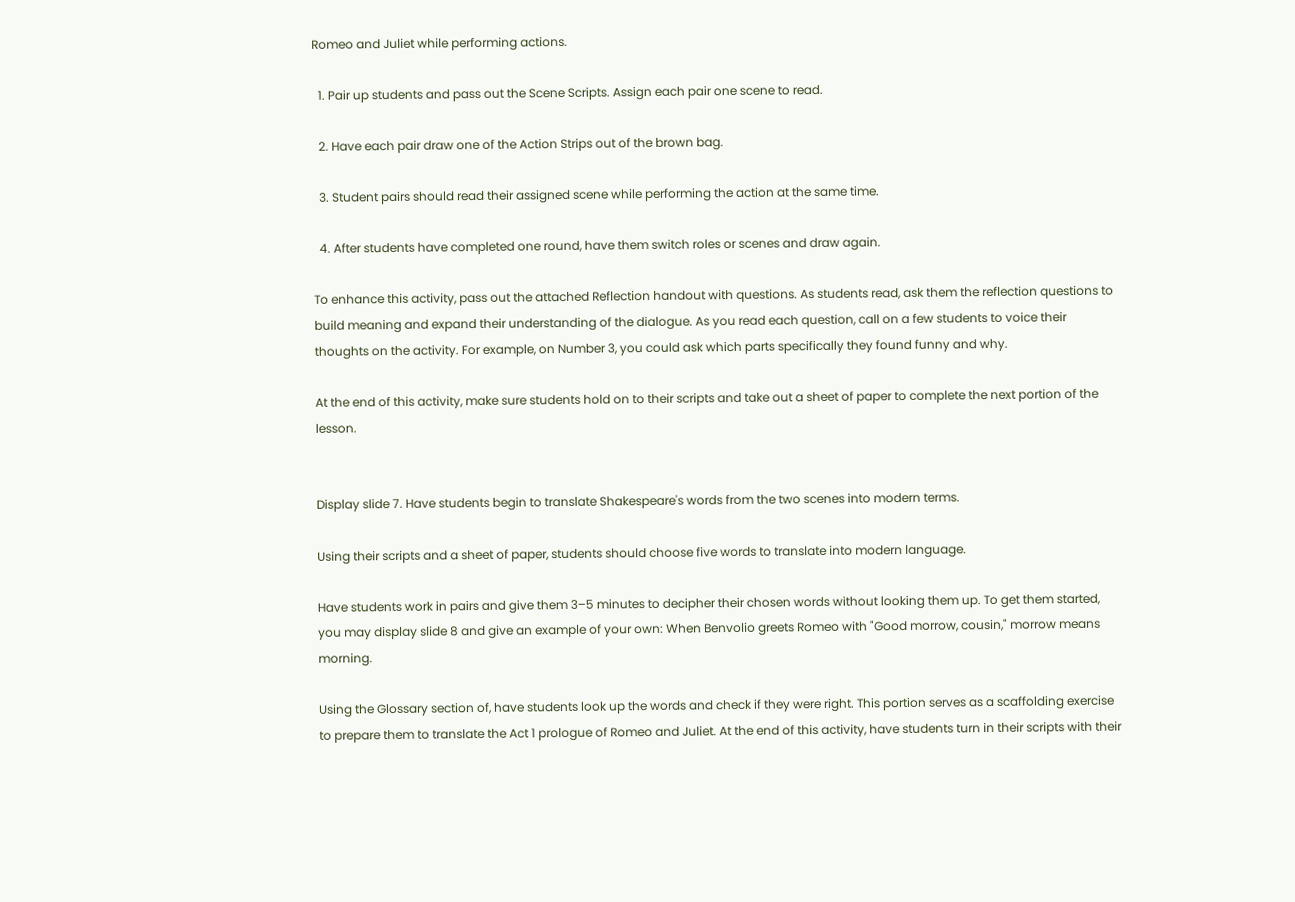Romeo and Juliet while performing actions.

  1. Pair up students and pass out the Scene Scripts. Assign each pair one scene to read.

  2. Have each pair draw one of the Action Strips out of the brown bag.

  3. Student pairs should read their assigned scene while performing the action at the same time.

  4. After students have completed one round, have them switch roles or scenes and draw again.

To enhance this activity, pass out the attached Reflection handout with questions. As students read, ask them the reflection questions to build meaning and expand their understanding of the dialogue. As you read each question, call on a few students to voice their thoughts on the activity. For example, on Number 3, you could ask which parts specifically they found funny and why.

At the end of this activity, make sure students hold on to their scripts and take out a sheet of paper to complete the next portion of the lesson.


Display slide 7. Have students begin to translate Shakespeare's words from the two scenes into modern terms.

Using their scripts and a sheet of paper, students should choose five words to translate into modern language.

Have students work in pairs and give them 3–5 minutes to decipher their chosen words without looking them up. To get them started, you may display slide 8 and give an example of your own: When Benvolio greets Romeo with "Good morrow, cousin," morrow means morning.

Using the Glossary section of, have students look up the words and check if they were right. This portion serves as a scaffolding exercise to prepare them to translate the Act 1 prologue of Romeo and Juliet. At the end of this activity, have students turn in their scripts with their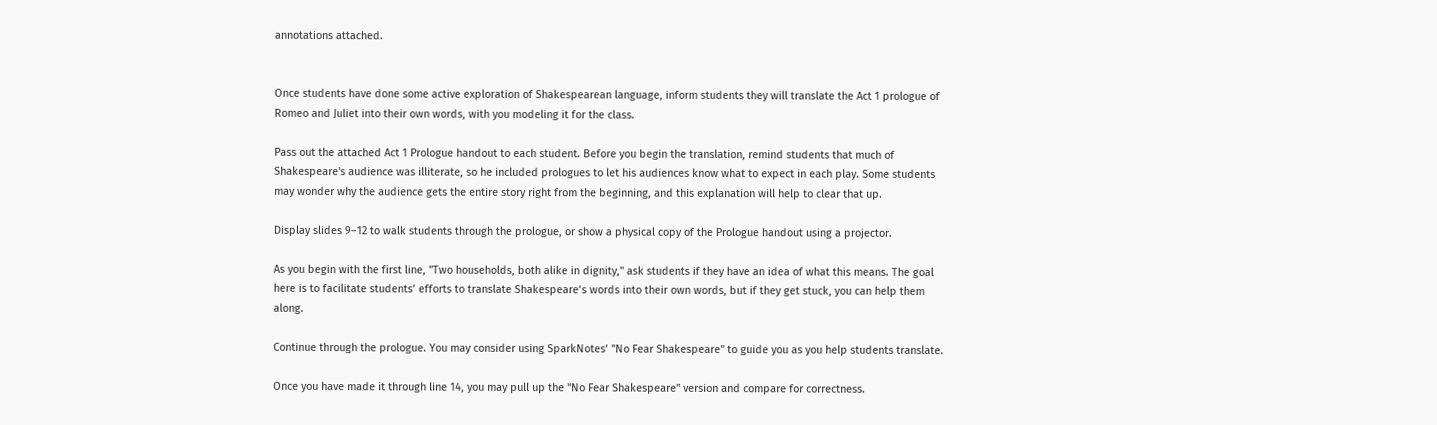annotations attached.


Once students have done some active exploration of Shakespearean language, inform students they will translate the Act 1 prologue of Romeo and Juliet into their own words, with you modeling it for the class.

Pass out the attached Act 1 Prologue handout to each student. Before you begin the translation, remind students that much of Shakespeare's audience was illiterate, so he included prologues to let his audiences know what to expect in each play. Some students may wonder why the audience gets the entire story right from the beginning, and this explanation will help to clear that up.

Display slides 9–12 to walk students through the prologue, or show a physical copy of the Prologue handout using a projector.

As you begin with the first line, "Two households, both alike in dignity," ask students if they have an idea of what this means. The goal here is to facilitate students’ efforts to translate Shakespeare’s words into their own words, but if they get stuck, you can help them along.

Continue through the prologue. You may consider using SparkNotes’ "No Fear Shakespeare" to guide you as you help students translate.

Once you have made it through line 14, you may pull up the "No Fear Shakespeare" version and compare for correctness.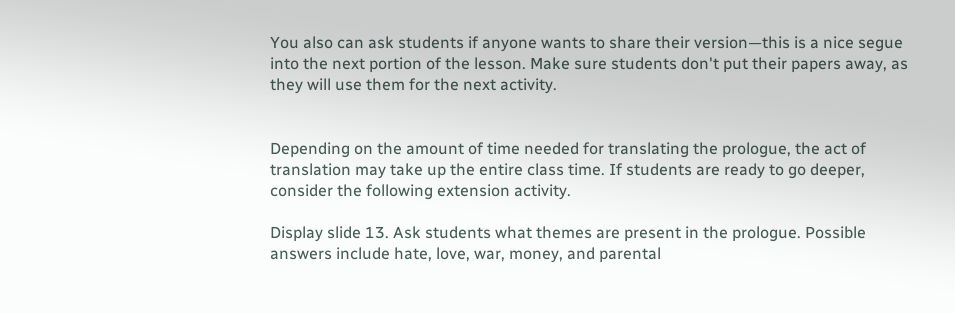You also can ask students if anyone wants to share their version—this is a nice segue into the next portion of the lesson. Make sure students don't put their papers away, as they will use them for the next activity.


Depending on the amount of time needed for translating the prologue, the act of translation may take up the entire class time. If students are ready to go deeper, consider the following extension activity.

Display slide 13. Ask students what themes are present in the prologue. Possible answers include hate, love, war, money, and parental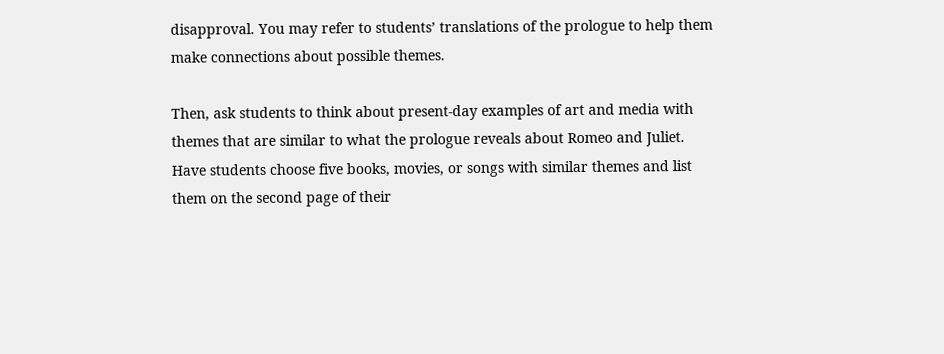disapproval. You may refer to students’ translations of the prologue to help them make connections about possible themes.

Then, ask students to think about present-day examples of art and media with themes that are similar to what the prologue reveals about Romeo and Juliet. Have students choose five books, movies, or songs with similar themes and list them on the second page of their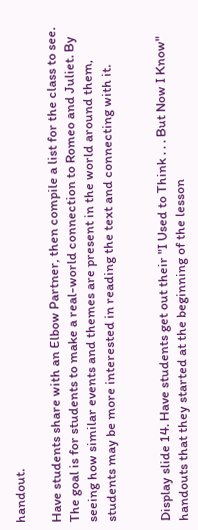handout.

Have students share with an Elbow Partner, then compile a list for the class to see. The goal is for students to make a real-world connection to Romeo and Juliet. By seeing how similar events and themes are present in the world around them, students may be more interested in reading the text and connecting with it.


Display slide 14. Have students get out their "I Used to Think . . . But Now I Know" handouts that they started at the beginning of the lesson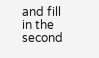and fill in the second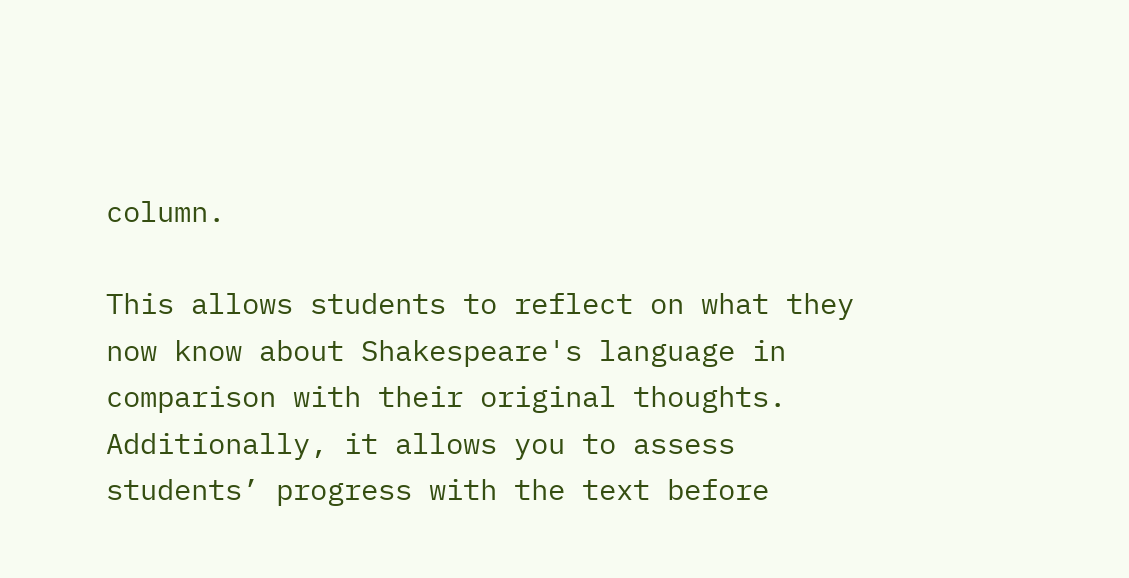column.

This allows students to reflect on what they now know about Shakespeare's language in comparison with their original thoughts. Additionally, it allows you to assess students’ progress with the text before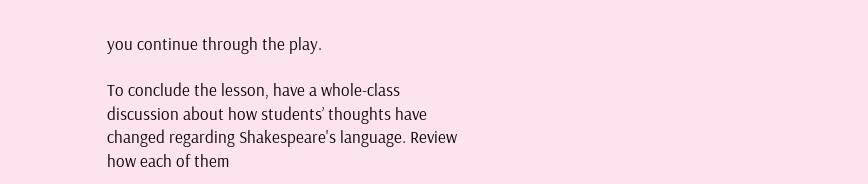you continue through the play.

To conclude the lesson, have a whole-class discussion about how students’ thoughts have changed regarding Shakespeare's language. Review how each of them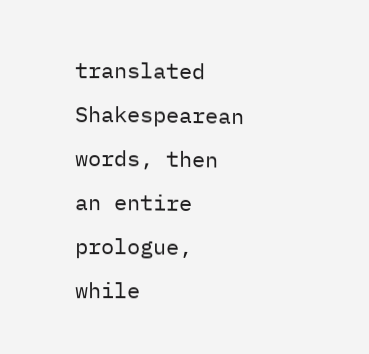translated Shakespearean words, then an entire prologue, while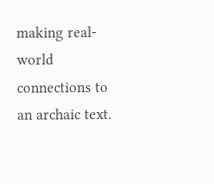making real-world connections to an archaic text.